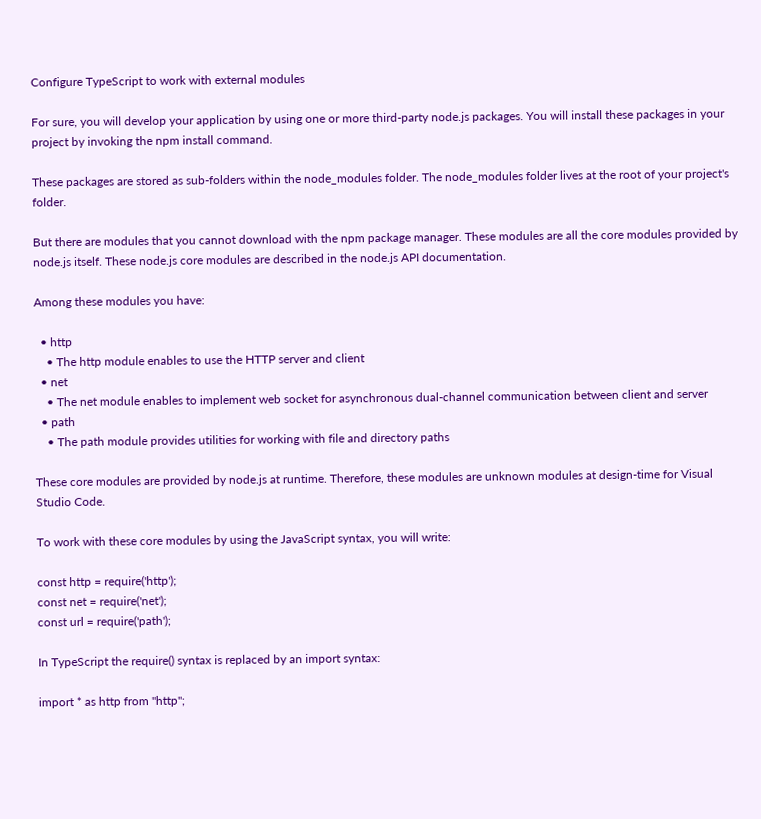Configure TypeScript to work with external modules

For sure, you will develop your application by using one or more third-party node.js packages. You will install these packages in your project by invoking the npm install command.

These packages are stored as sub-folders within the node_modules folder. The node_modules folder lives at the root of your project's folder.

But there are modules that you cannot download with the npm package manager. These modules are all the core modules provided by node.js itself. These node.js core modules are described in the node.js API documentation.

Among these modules you have:

  • http
    • The http module enables to use the HTTP server and client
  • net
    • The net module enables to implement web socket for asynchronous dual-channel communication between client and server
  • path
    • The path module provides utilities for working with file and directory paths

These core modules are provided by node.js at runtime. Therefore, these modules are unknown modules at design-time for Visual Studio Code.

To work with these core modules by using the JavaScript syntax, you will write:

const http = require('http');
const net = require('net');
const url = require('path');

In TypeScript the require() syntax is replaced by an import syntax:

import * as http from "http";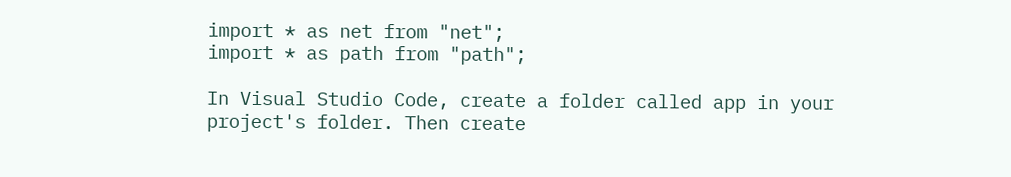import * as net from "net";
import * as path from "path";

In Visual Studio Code, create a folder called app in your project's folder. Then create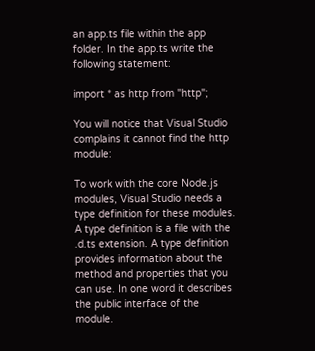an app.ts file within the app folder. In the app.ts write the following statement:

import * as http from "http";

You will notice that Visual Studio complains it cannot find the http module:

To work with the core Node.js modules, Visual Studio needs a type definition for these modules. A type definition is a file with the .d.ts extension. A type definition provides information about the method and properties that you can use. In one word it describes the public interface of the module.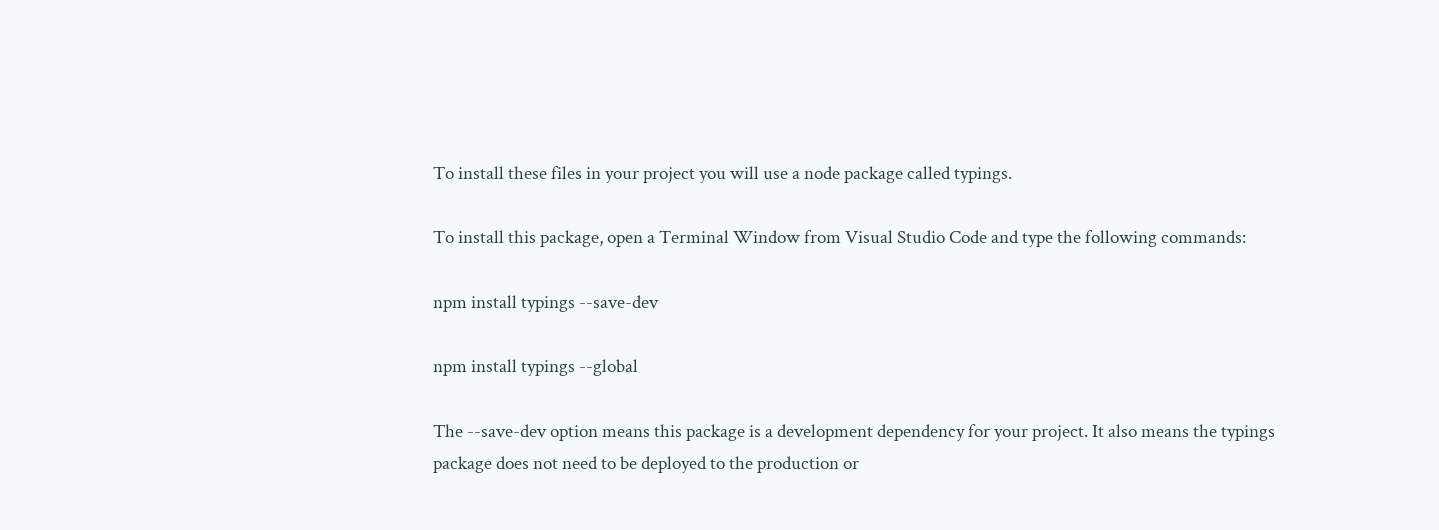To install these files in your project you will use a node package called typings.

To install this package, open a Terminal Window from Visual Studio Code and type the following commands:

npm install typings --save-dev

npm install typings --global

The --save-dev option means this package is a development dependency for your project. It also means the typings package does not need to be deployed to the production or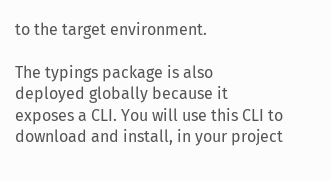to the target environment.

The typings package is also deployed globally because it exposes a CLI. You will use this CLI to download and install, in your project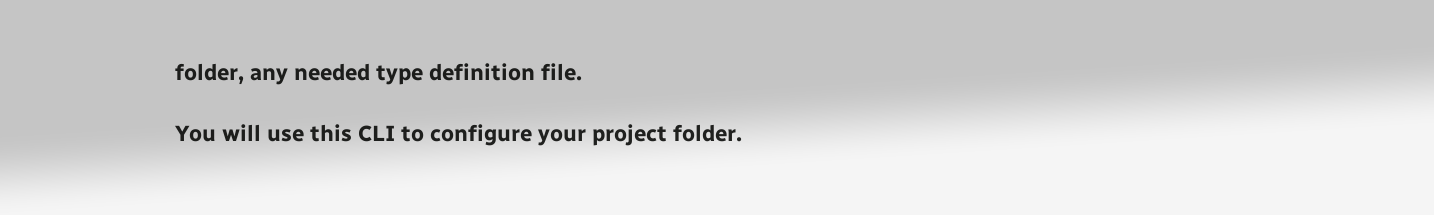folder, any needed type definition file.

You will use this CLI to configure your project folder.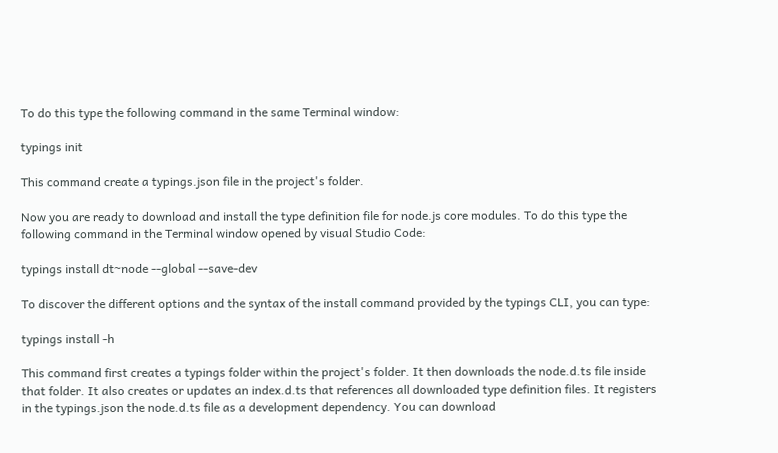To do this type the following command in the same Terminal window:

typings init

This command create a typings.json file in the project's folder.

Now you are ready to download and install the type definition file for node.js core modules. To do this type the following command in the Terminal window opened by visual Studio Code:

typings install dt~node --global --save-dev

To discover the different options and the syntax of the install command provided by the typings CLI, you can type:

typings install -h

This command first creates a typings folder within the project's folder. It then downloads the node.d.ts file inside that folder. It also creates or updates an index.d.ts that references all downloaded type definition files. It registers in the typings.json the node.d.ts file as a development dependency. You can download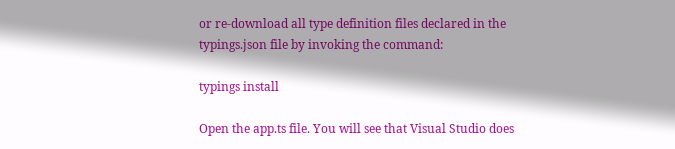or re-download all type definition files declared in the typings.json file by invoking the command:

typings install

Open the app.ts file. You will see that Visual Studio does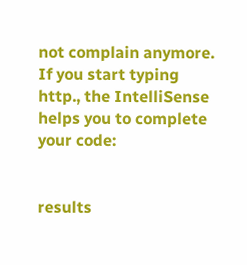not complain anymore. If you start typing http., the IntelliSense helps you to complete your code:


results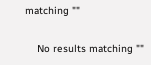matching ""

    No results matching ""